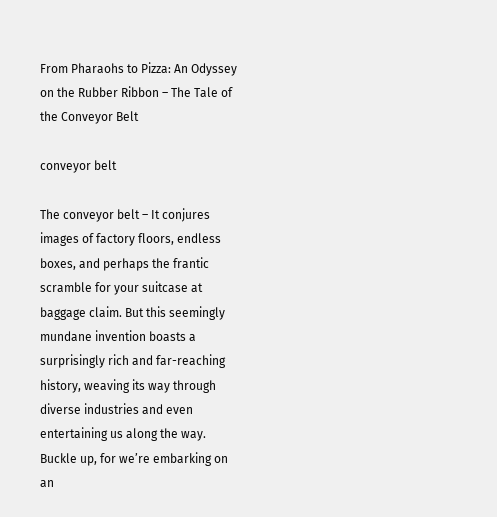From Pharaohs to Pizza: An Odyssey on the Rubber Ribbon – The Tale of the Conveyor Belt

conveyor belt

The conveyor belt – It conjures images of factory floors, endless boxes, and perhaps the frantic scramble for your suitcase at baggage claim. But this seemingly mundane invention boasts a surprisingly rich and far-reaching history, weaving its way through diverse industries and even entertaining us along the way. Buckle up, for we’re embarking on an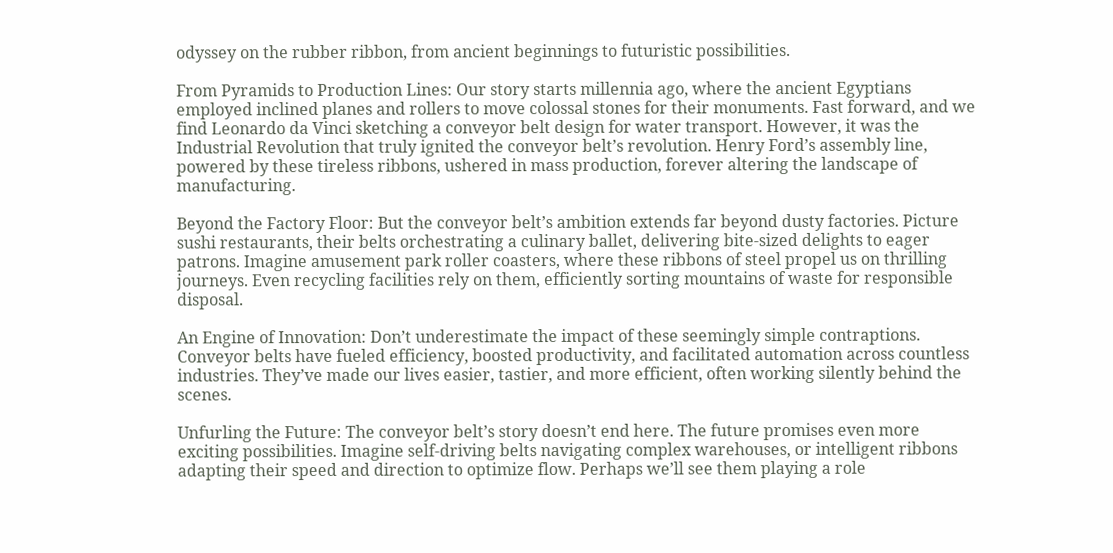odyssey on the rubber ribbon, from ancient beginnings to futuristic possibilities.

From Pyramids to Production Lines: Our story starts millennia ago, where the ancient Egyptians employed inclined planes and rollers to move colossal stones for their monuments. Fast forward, and we find Leonardo da Vinci sketching a conveyor belt design for water transport. However, it was the Industrial Revolution that truly ignited the conveyor belt’s revolution. Henry Ford’s assembly line, powered by these tireless ribbons, ushered in mass production, forever altering the landscape of manufacturing.

Beyond the Factory Floor: But the conveyor belt’s ambition extends far beyond dusty factories. Picture sushi restaurants, their belts orchestrating a culinary ballet, delivering bite-sized delights to eager patrons. Imagine amusement park roller coasters, where these ribbons of steel propel us on thrilling journeys. Even recycling facilities rely on them, efficiently sorting mountains of waste for responsible disposal.

An Engine of Innovation: Don’t underestimate the impact of these seemingly simple contraptions. Conveyor belts have fueled efficiency, boosted productivity, and facilitated automation across countless industries. They’ve made our lives easier, tastier, and more efficient, often working silently behind the scenes.

Unfurling the Future: The conveyor belt’s story doesn’t end here. The future promises even more exciting possibilities. Imagine self-driving belts navigating complex warehouses, or intelligent ribbons adapting their speed and direction to optimize flow. Perhaps we’ll see them playing a role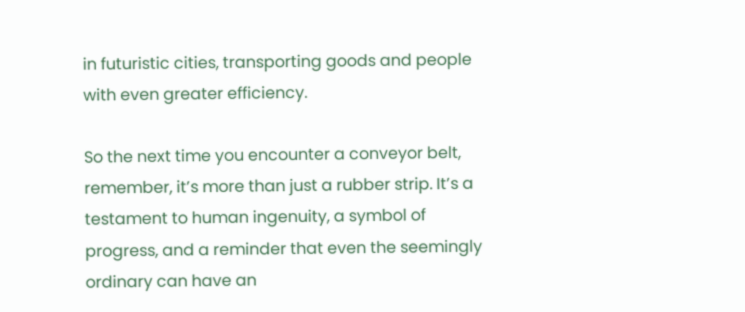in futuristic cities, transporting goods and people with even greater efficiency.

So the next time you encounter a conveyor belt, remember, it’s more than just a rubber strip. It’s a testament to human ingenuity, a symbol of progress, and a reminder that even the seemingly ordinary can have an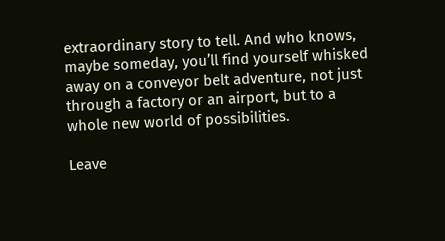extraordinary story to tell. And who knows, maybe someday, you’ll find yourself whisked away on a conveyor belt adventure, not just through a factory or an airport, but to a whole new world of possibilities.

Leave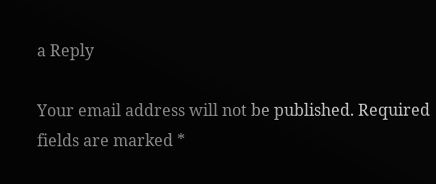a Reply

Your email address will not be published. Required fields are marked *